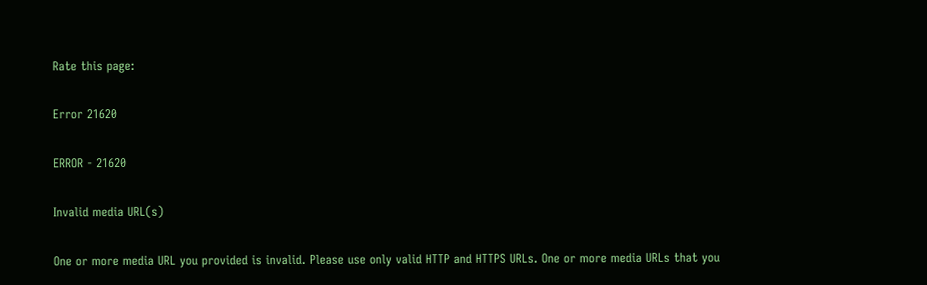Rate this page:

Error 21620

ERROR - 21620

Invalid media URL(s)

One or more media URL you provided is invalid. Please use only valid HTTP and HTTPS URLs. One or more media URLs that you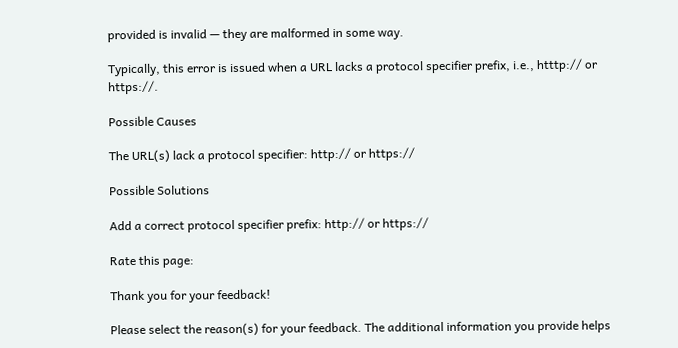provided is invalid — they are malformed in some way.

Typically, this error is issued when a URL lacks a protocol specifier prefix, i.e., htttp:// or https://.

Possible Causes

The URL(s) lack a protocol specifier: http:// or https://

Possible Solutions

Add a correct protocol specifier prefix: http:// or https://

Rate this page:

Thank you for your feedback!

Please select the reason(s) for your feedback. The additional information you provide helps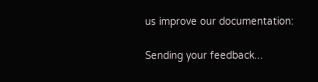us improve our documentation:

Sending your feedback...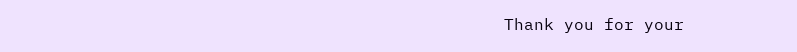Thank you for your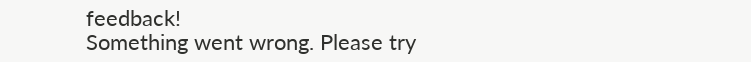feedback!
Something went wrong. Please try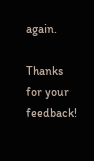again.

Thanks for your feedback!